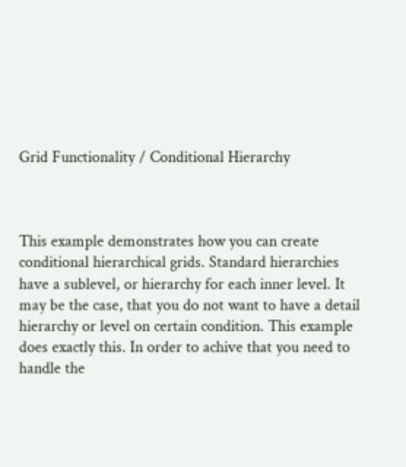Grid Functionality / Conditional Hierarchy



This example demonstrates how you can create conditional hierarchical grids. Standard hierarchies have a sublevel, or hierarchy for each inner level. It may be the case, that you do not want to have a detail hierarchy or level on certain condition. This example does exactly this. In order to achive that you need to handle the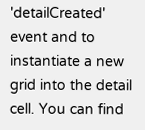'detailCreated' event and to instantiate a new grid into the detail cell. You can find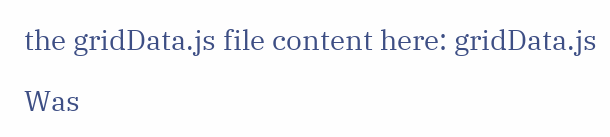the gridData.js file content here: gridData.js

Was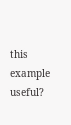this example useful?